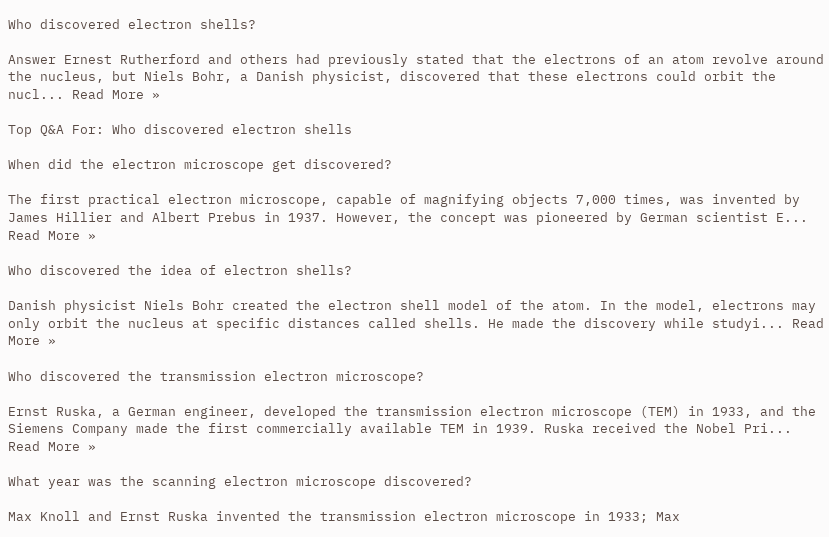Who discovered electron shells?

Answer Ernest Rutherford and others had previously stated that the electrons of an atom revolve around the nucleus, but Niels Bohr, a Danish physicist, discovered that these electrons could orbit the nucl... Read More »

Top Q&A For: Who discovered electron shells

When did the electron microscope get discovered?

The first practical electron microscope, capable of magnifying objects 7,000 times, was invented by James Hillier and Albert Prebus in 1937. However, the concept was pioneered by German scientist E... Read More »

Who discovered the idea of electron shells?

Danish physicist Niels Bohr created the electron shell model of the atom. In the model, electrons may only orbit the nucleus at specific distances called shells. He made the discovery while studyi... Read More »

Who discovered the transmission electron microscope?

Ernst Ruska, a German engineer, developed the transmission electron microscope (TEM) in 1933, and the Siemens Company made the first commercially available TEM in 1939. Ruska received the Nobel Pri... Read More »

What year was the scanning electron microscope discovered?

Max Knoll and Ernst Ruska invented the transmission electron microscope in 1933; Max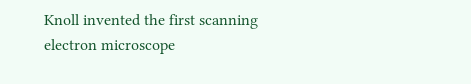Knoll invented the first scanning electron microscope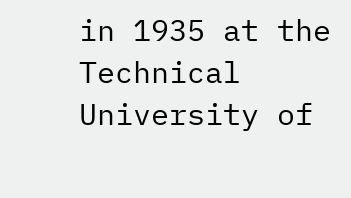in 1935 at the Technical University of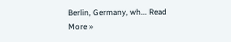Berlin, Germany, wh... Read More »